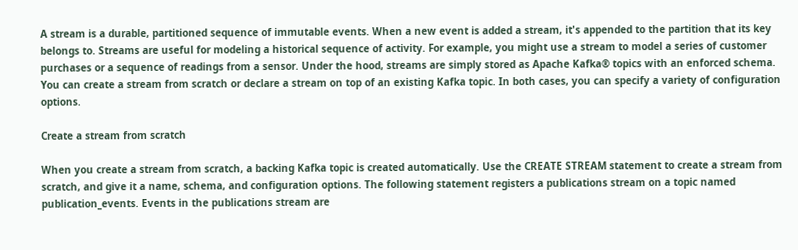A stream is a durable, partitioned sequence of immutable events. When a new event is added a stream, it's appended to the partition that its key belongs to. Streams are useful for modeling a historical sequence of activity. For example, you might use a stream to model a series of customer purchases or a sequence of readings from a sensor. Under the hood, streams are simply stored as Apache Kafka® topics with an enforced schema. You can create a stream from scratch or declare a stream on top of an existing Kafka topic. In both cases, you can specify a variety of configuration options.

Create a stream from scratch

When you create a stream from scratch, a backing Kafka topic is created automatically. Use the CREATE STREAM statement to create a stream from scratch, and give it a name, schema, and configuration options. The following statement registers a publications stream on a topic named publication_events. Events in the publications stream are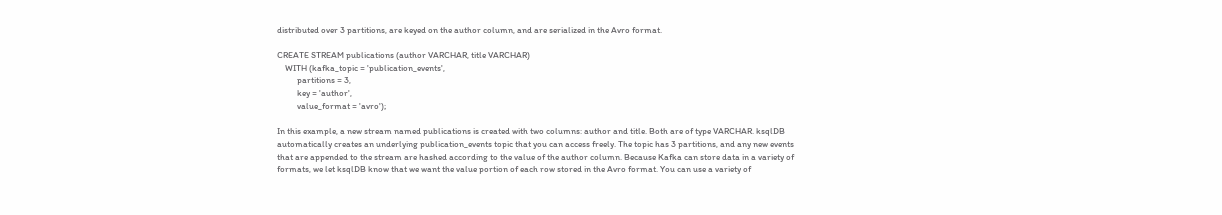distributed over 3 partitions, are keyed on the author column, and are serialized in the Avro format.

CREATE STREAM publications (author VARCHAR, title VARCHAR)
    WITH (kafka_topic = 'publication_events',
          partitions = 3,
          key = 'author',
          value_format = 'avro');

In this example, a new stream named publications is created with two columns: author and title. Both are of type VARCHAR. ksqlDB automatically creates an underlying publication_events topic that you can access freely. The topic has 3 partitions, and any new events that are appended to the stream are hashed according to the value of the author column. Because Kafka can store data in a variety of formats, we let ksqlDB know that we want the value portion of each row stored in the Avro format. You can use a variety of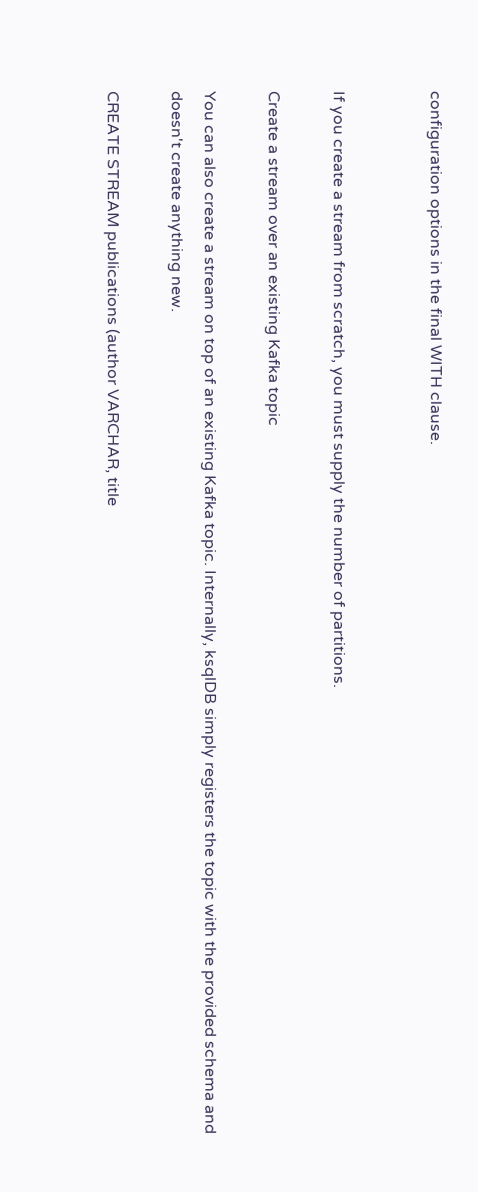configuration options in the final WITH clause.


If you create a stream from scratch, you must supply the number of partitions.

Create a stream over an existing Kafka topic

You can also create a stream on top of an existing Kafka topic. Internally, ksqlDB simply registers the topic with the provided schema and doesn't create anything new.

CREATE STREAM publications (author VARCHAR, title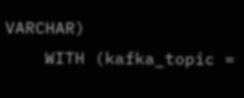VARCHAR)
    WITH (kafka_topic =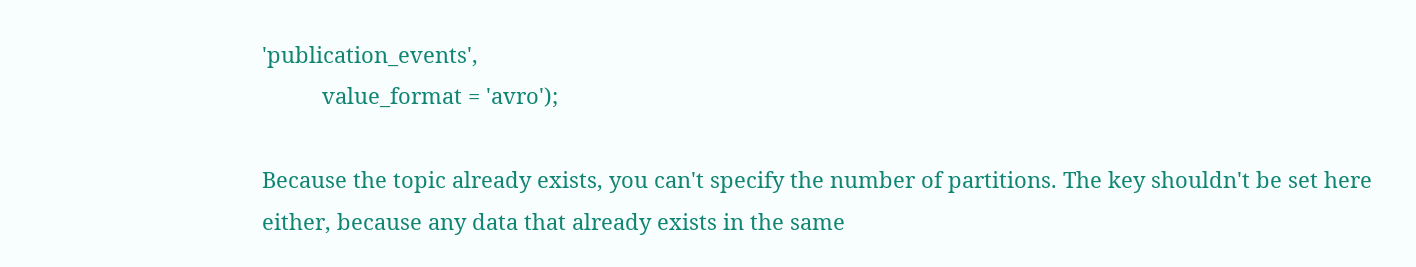'publication_events',
          value_format = 'avro');

Because the topic already exists, you can't specify the number of partitions. The key shouldn't be set here either, because any data that already exists in the same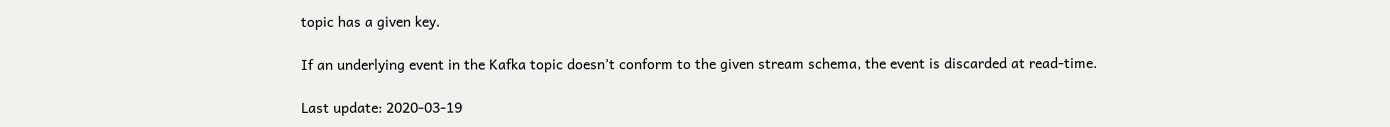topic has a given key.

If an underlying event in the Kafka topic doesn’t conform to the given stream schema, the event is discarded at read-time.

Last update: 2020-03-19